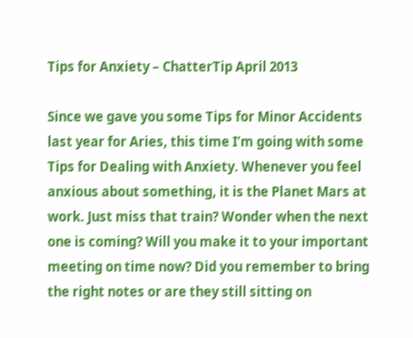Tips for Anxiety – ChatterTip April 2013

Since we gave you some Tips for Minor Accidents last year for Aries, this time I’m going with some Tips for Dealing with Anxiety. Whenever you feel anxious about something, it is the Planet Mars at work. Just miss that train? Wonder when the next one is coming? Will you make it to your important meeting on time now? Did you remember to bring the right notes or are they still sitting on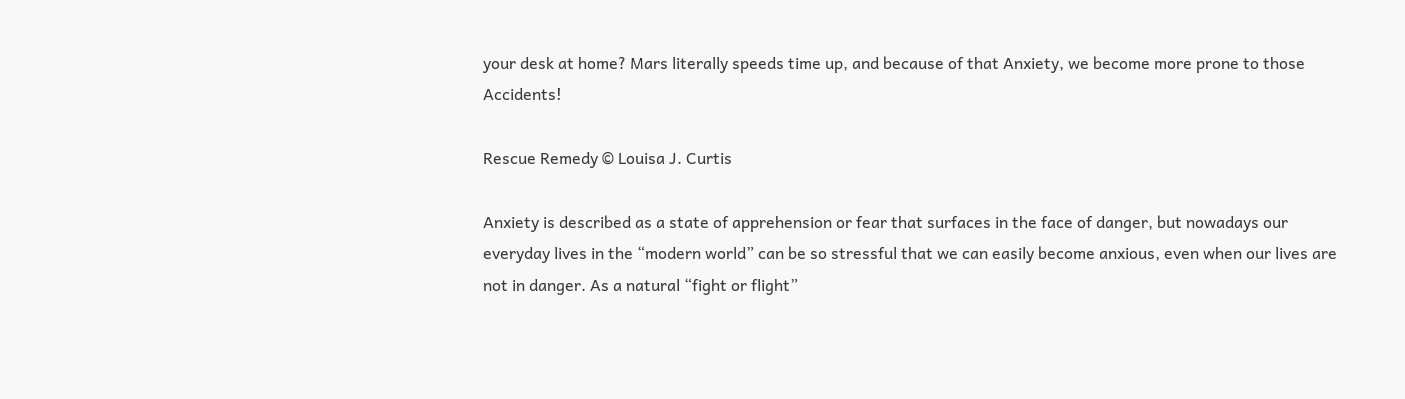your desk at home? Mars literally speeds time up, and because of that Anxiety, we become more prone to those Accidents!

Rescue Remedy © Louisa J. Curtis

Anxiety is described as a state of apprehension or fear that surfaces in the face of danger, but nowadays our everyday lives in the “modern world” can be so stressful that we can easily become anxious, even when our lives are not in danger. As a natural “fight or flight”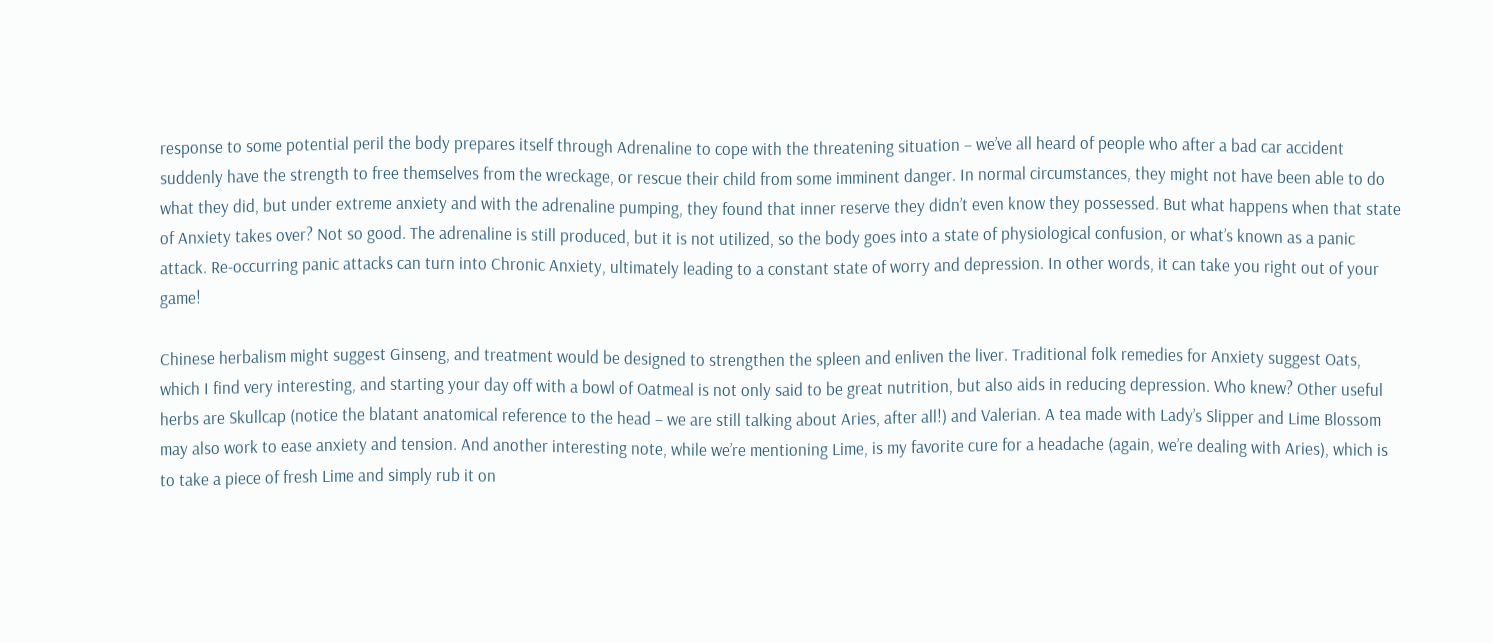response to some potential peril the body prepares itself through Adrenaline to cope with the threatening situation – we’ve all heard of people who after a bad car accident suddenly have the strength to free themselves from the wreckage, or rescue their child from some imminent danger. In normal circumstances, they might not have been able to do what they did, but under extreme anxiety and with the adrenaline pumping, they found that inner reserve they didn’t even know they possessed. But what happens when that state of Anxiety takes over? Not so good. The adrenaline is still produced, but it is not utilized, so the body goes into a state of physiological confusion, or what’s known as a panic attack. Re-occurring panic attacks can turn into Chronic Anxiety, ultimately leading to a constant state of worry and depression. In other words, it can take you right out of your game!

Chinese herbalism might suggest Ginseng, and treatment would be designed to strengthen the spleen and enliven the liver. Traditional folk remedies for Anxiety suggest Oats, which I find very interesting, and starting your day off with a bowl of Oatmeal is not only said to be great nutrition, but also aids in reducing depression. Who knew? Other useful herbs are Skullcap (notice the blatant anatomical reference to the head – we are still talking about Aries, after all!) and Valerian. A tea made with Lady’s Slipper and Lime Blossom may also work to ease anxiety and tension. And another interesting note, while we’re mentioning Lime, is my favorite cure for a headache (again, we’re dealing with Aries), which is to take a piece of fresh Lime and simply rub it on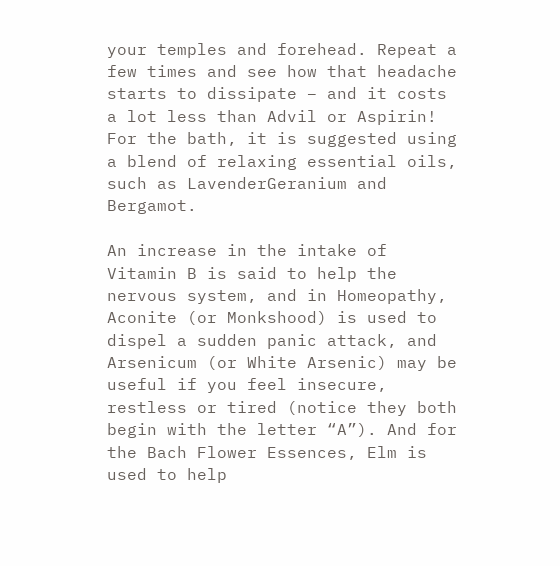your temples and forehead. Repeat a few times and see how that headache starts to dissipate – and it costs a lot less than Advil or Aspirin! For the bath, it is suggested using a blend of relaxing essential oils, such as LavenderGeranium and Bergamot.

An increase in the intake of Vitamin B is said to help the nervous system, and in Homeopathy, Aconite (or Monkshood) is used to dispel a sudden panic attack, and Arsenicum (or White Arsenic) may be useful if you feel insecure, restless or tired (notice they both begin with the letter “A”). And for the Bach Flower Essences, Elm is used to help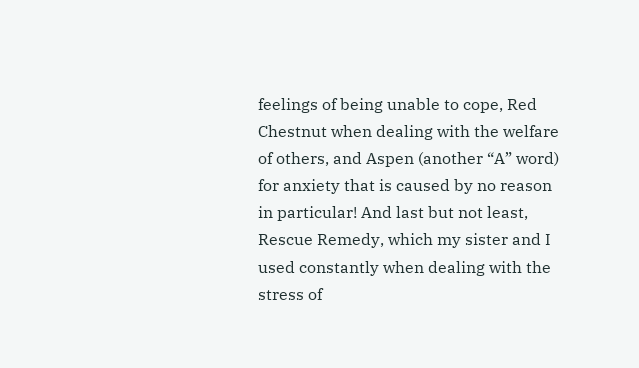feelings of being unable to cope, Red Chestnut when dealing with the welfare of others, and Aspen (another “A” word) for anxiety that is caused by no reason in particular! And last but not least, Rescue Remedy, which my sister and I used constantly when dealing with the stress of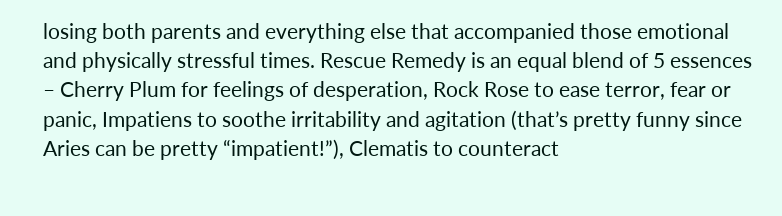losing both parents and everything else that accompanied those emotional and physically stressful times. Rescue Remedy is an equal blend of 5 essences – Cherry Plum for feelings of desperation, Rock Rose to ease terror, fear or panic, Impatiens to soothe irritability and agitation (that’s pretty funny since Aries can be pretty “impatient!”), Clematis to counteract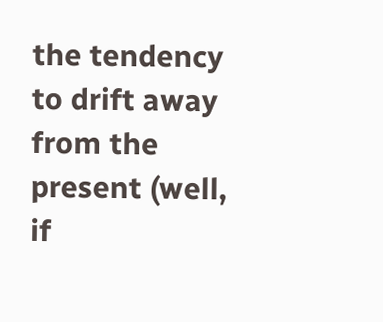the tendency to drift away from the present (well, if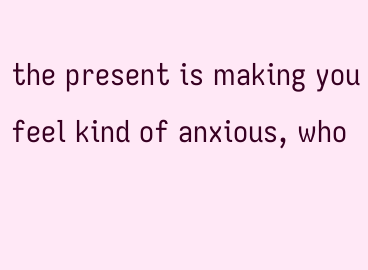the present is making you feel kind of anxious, who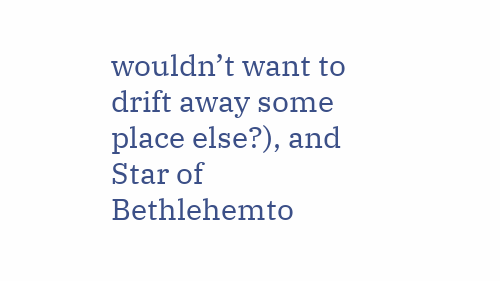wouldn’t want to drift away some place else?), and Star of Bethlehemto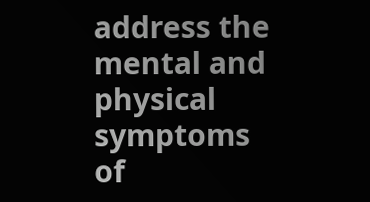address the mental and physical symptoms of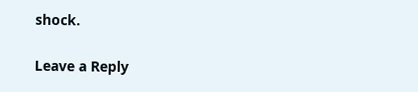shock.

Leave a Reply